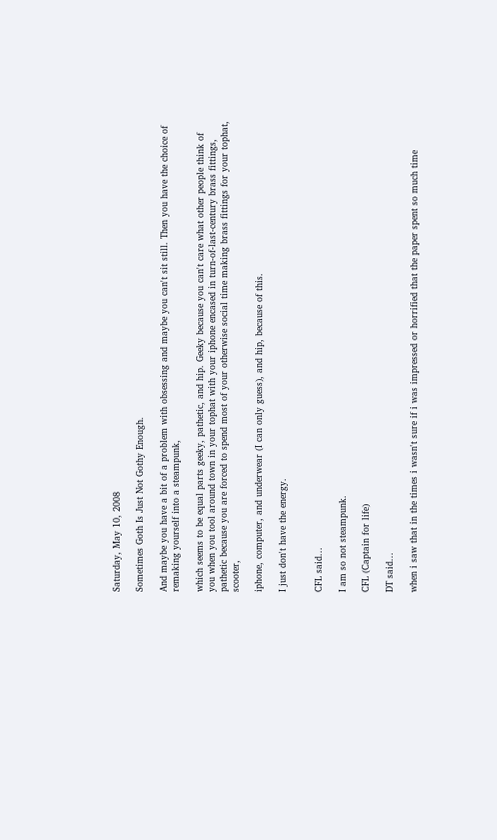Saturday, May 10, 2008

Sometimes Goth Is Just Not Gothy Enough.

And maybe you have a bit of a problem with obsessing and maybe you can't sit still. Then you have the choice of remaking yourself into a steampunk,

which seems to be equal parts geeky, pathetic, and hip. Geeky because you can't care what other people think of you when you tool around town in your tophat with your iphone encased in turn-of-last-century brass fittings, pathetic because you are forced to spend most of your otherwise social time making brass fittings for your tophat, scooter,

iphone, computer, and underwear (I can only guess), and hip, because of this.

I just don't have the energy.


CFL said...

I am so not steampunk.

CFL (Captain for life)

DT said...

when i saw that in the times i wasn't sure if i was impressed or horrified that the paper spent so much time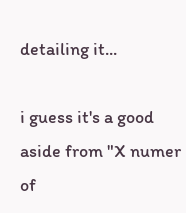detailing it...

i guess it's a good aside from "X numer of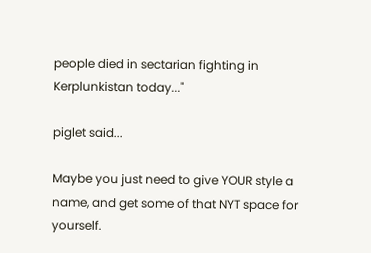people died in sectarian fighting in Kerplunkistan today..."

piglet said...

Maybe you just need to give YOUR style a name, and get some of that NYT space for yourself.